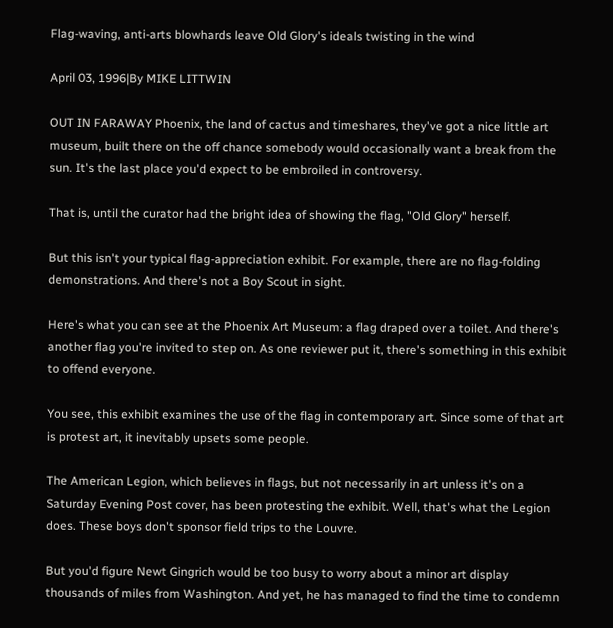Flag-waving, anti-arts blowhards leave Old Glory's ideals twisting in the wind

April 03, 1996|By MIKE LITTWIN

OUT IN FARAWAY Phoenix, the land of cactus and timeshares, they've got a nice little art museum, built there on the off chance somebody would occasionally want a break from the sun. It's the last place you'd expect to be embroiled in controversy.

That is, until the curator had the bright idea of showing the flag, "Old Glory" herself.

But this isn't your typical flag-appreciation exhibit. For example, there are no flag-folding demonstrations. And there's not a Boy Scout in sight.

Here's what you can see at the Phoenix Art Museum: a flag draped over a toilet. And there's another flag you're invited to step on. As one reviewer put it, there's something in this exhibit to offend everyone.

You see, this exhibit examines the use of the flag in contemporary art. Since some of that art is protest art, it inevitably upsets some people.

The American Legion, which believes in flags, but not necessarily in art unless it's on a Saturday Evening Post cover, has been protesting the exhibit. Well, that's what the Legion does. These boys don't sponsor field trips to the Louvre.

But you'd figure Newt Gingrich would be too busy to worry about a minor art display thousands of miles from Washington. And yet, he has managed to find the time to condemn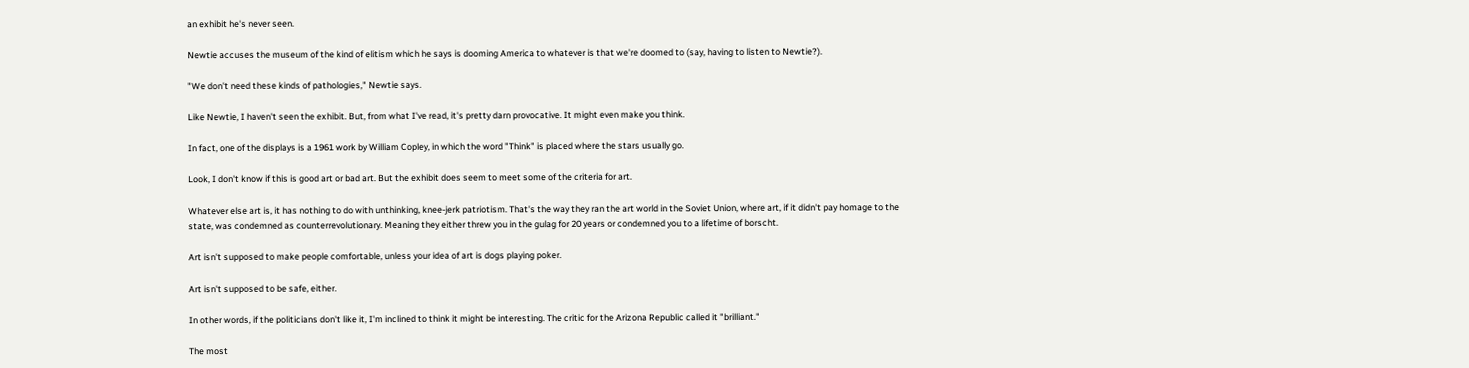an exhibit he's never seen.

Newtie accuses the museum of the kind of elitism which he says is dooming America to whatever is that we're doomed to (say, having to listen to Newtie?).

"We don't need these kinds of pathologies," Newtie says.

Like Newtie, I haven't seen the exhibit. But, from what I've read, it's pretty darn provocative. It might even make you think.

In fact, one of the displays is a 1961 work by William Copley, in which the word "Think" is placed where the stars usually go.

Look, I don't know if this is good art or bad art. But the exhibit does seem to meet some of the criteria for art.

Whatever else art is, it has nothing to do with unthinking, knee-jerk patriotism. That's the way they ran the art world in the Soviet Union, where art, if it didn't pay homage to the state, was condemned as counterrevolutionary. Meaning they either threw you in the gulag for 20 years or condemned you to a lifetime of borscht.

Art isn't supposed to make people comfortable, unless your idea of art is dogs playing poker.

Art isn't supposed to be safe, either.

In other words, if the politicians don't like it, I'm inclined to think it might be interesting. The critic for the Arizona Republic called it "brilliant."

The most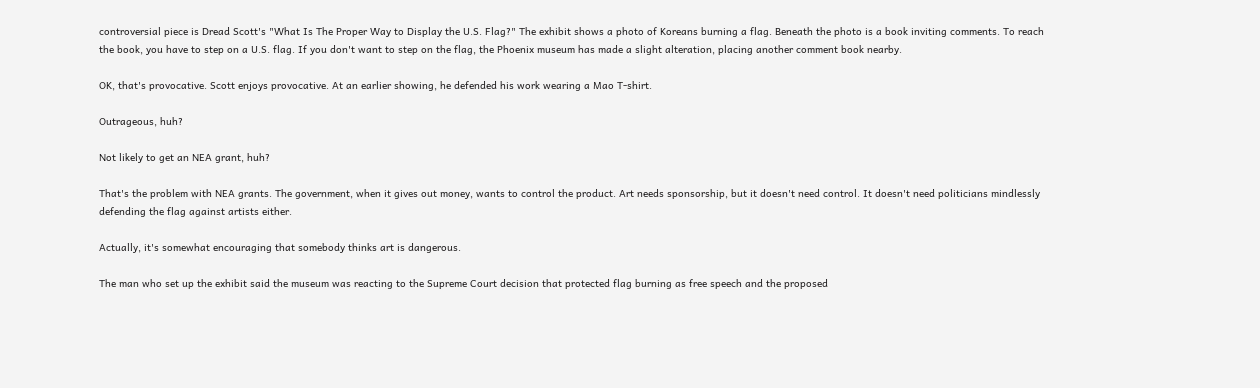controversial piece is Dread Scott's "What Is The Proper Way to Display the U.S. Flag?" The exhibit shows a photo of Koreans burning a flag. Beneath the photo is a book inviting comments. To reach the book, you have to step on a U.S. flag. If you don't want to step on the flag, the Phoenix museum has made a slight alteration, placing another comment book nearby.

OK, that's provocative. Scott enjoys provocative. At an earlier showing, he defended his work wearing a Mao T-shirt.

Outrageous, huh?

Not likely to get an NEA grant, huh?

That's the problem with NEA grants. The government, when it gives out money, wants to control the product. Art needs sponsorship, but it doesn't need control. It doesn't need politicians mindlessly defending the flag against artists either.

Actually, it's somewhat encouraging that somebody thinks art is dangerous.

The man who set up the exhibit said the museum was reacting to the Supreme Court decision that protected flag burning as free speech and the proposed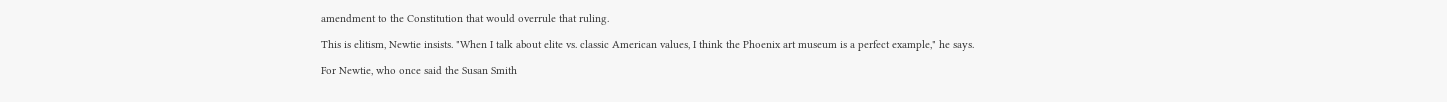amendment to the Constitution that would overrule that ruling.

This is elitism, Newtie insists. "When I talk about elite vs. classic American values, I think the Phoenix art museum is a perfect example," he says.

For Newtie, who once said the Susan Smith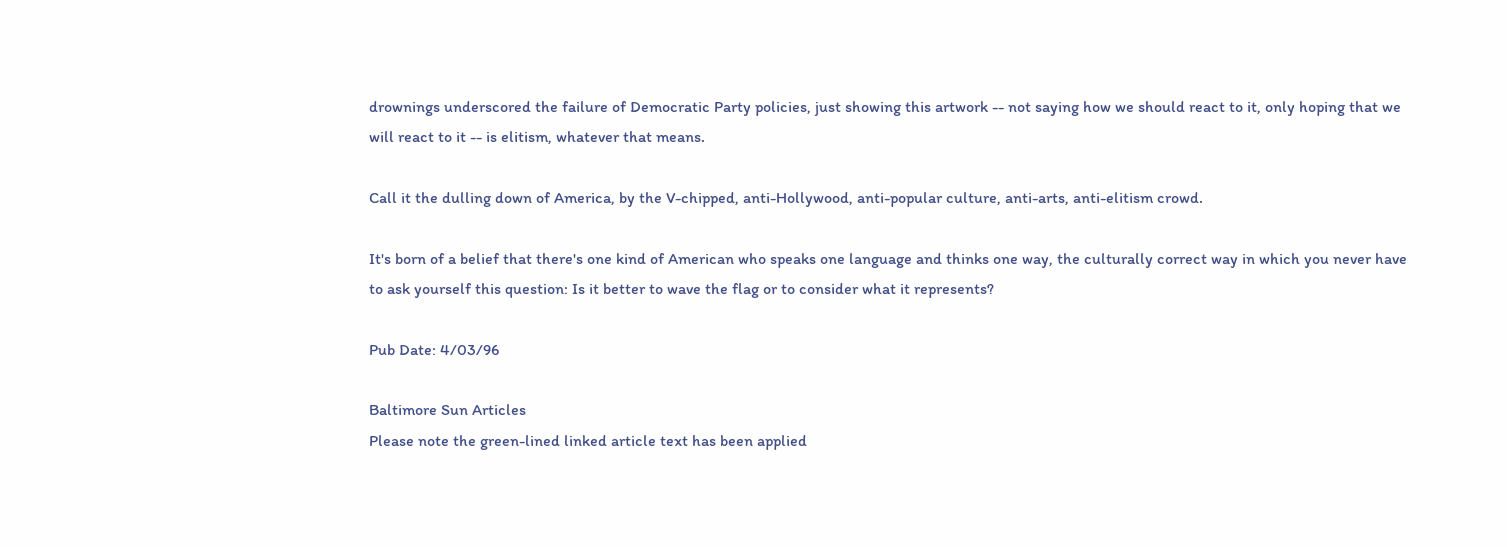drownings underscored the failure of Democratic Party policies, just showing this artwork -- not saying how we should react to it, only hoping that we will react to it -- is elitism, whatever that means.

Call it the dulling down of America, by the V-chipped, anti-Hollywood, anti-popular culture, anti-arts, anti-elitism crowd.

It's born of a belief that there's one kind of American who speaks one language and thinks one way, the culturally correct way in which you never have to ask yourself this question: Is it better to wave the flag or to consider what it represents?

Pub Date: 4/03/96

Baltimore Sun Articles
Please note the green-lined linked article text has been applied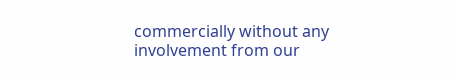commercially without any involvement from our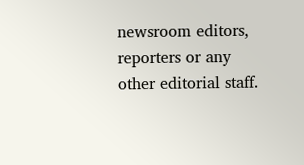newsroom editors, reporters or any other editorial staff.